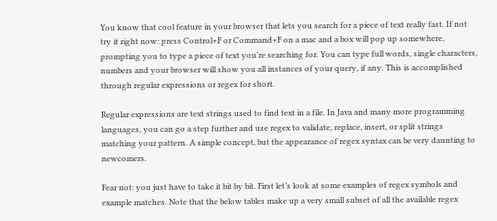You know that cool feature in your browser that lets you search for a piece of text really fast. If not try it right now: press Control+F or Command+F on a mac and a box will pop up somewhere, prompting you to type a piece of text you’re searching for. You can type full words, single characters, numbers and your browser will show you all instances of your query, if any. This is accomplished through regular expressions or regex for short.

Regular expressions are text strings used to find text in a file. In Java and many more programming languages, you can go a step further and use regex to validate, replace, insert, or split strings matching your pattern. A simple concept, but the appearance of regex syntax can be very daunting to newcomers.

Fear not: you just have to take it bit by bit. First let’s look at some examples of regex symbols and example matches. Note that the below tables make up a very small subset of all the available regex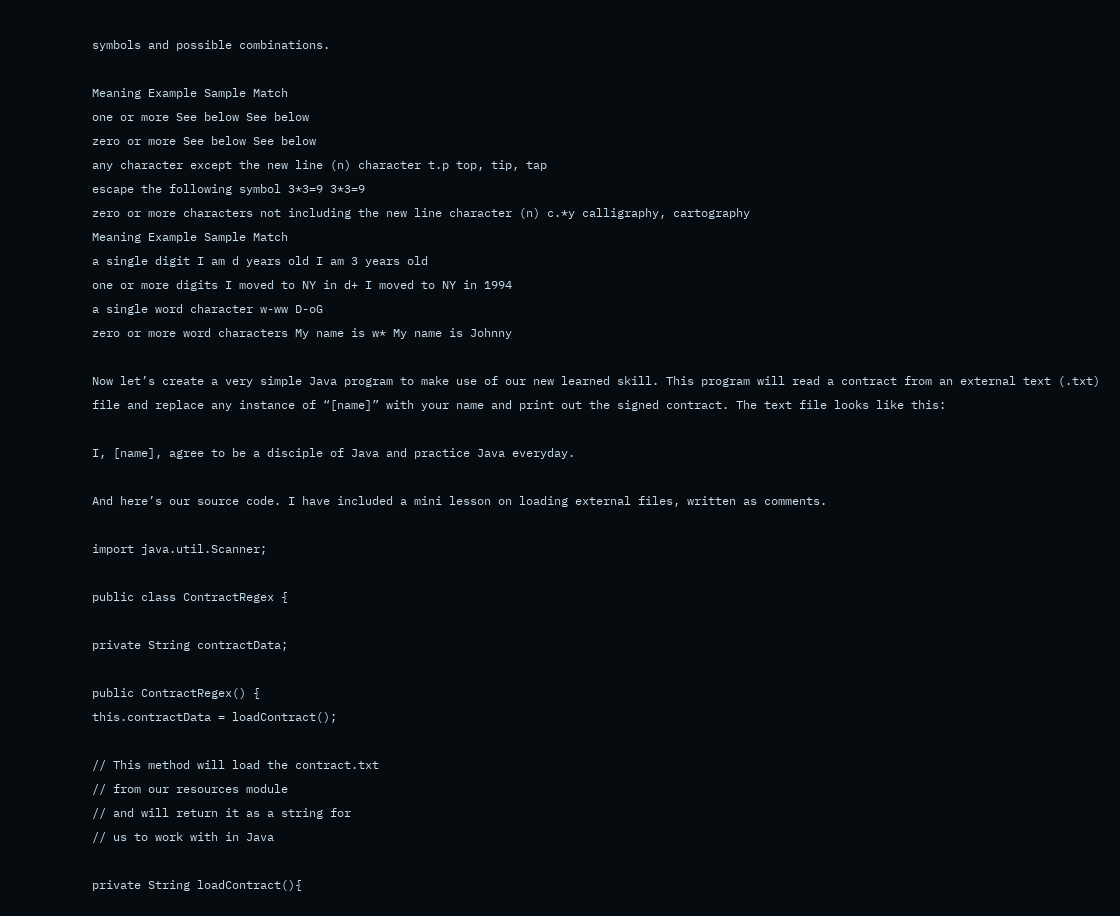symbols and possible combinations.

Meaning Example Sample Match
one or more See below See below
zero or more See below See below
any character except the new line (n) character t.p top, tip, tap
escape the following symbol 3*3=9 3*3=9
zero or more characters not including the new line character (n) c.*y calligraphy, cartography
Meaning Example Sample Match
a single digit I am d years old I am 3 years old
one or more digits I moved to NY in d+ I moved to NY in 1994
a single word character w-ww D-oG
zero or more word characters My name is w* My name is Johnny

Now let’s create a very simple Java program to make use of our new learned skill. This program will read a contract from an external text (.txt) file and replace any instance of “[name]” with your name and print out the signed contract. The text file looks like this:

I, [name], agree to be a disciple of Java and practice Java everyday.

And here’s our source code. I have included a mini lesson on loading external files, written as comments.

import java.util.Scanner;

public class ContractRegex {

private String contractData;

public ContractRegex() {
this.contractData = loadContract();

// This method will load the contract.txt
// from our resources module
// and will return it as a string for
// us to work with in Java

private String loadContract(){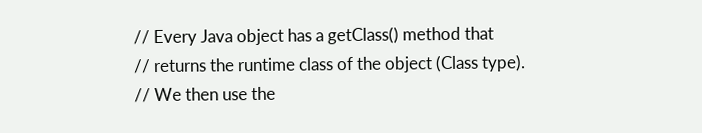// Every Java object has a getClass() method that
// returns the runtime class of the object (Class type).
// We then use the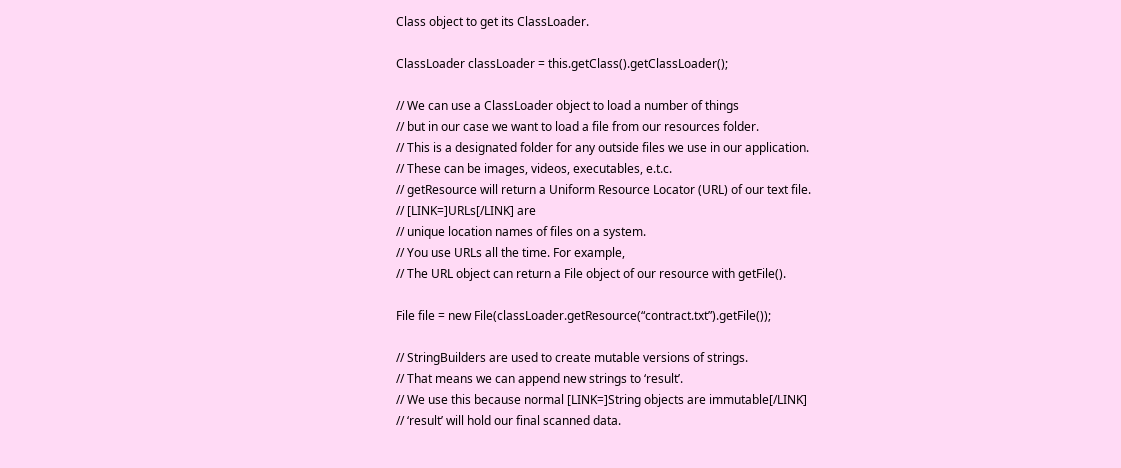Class object to get its ClassLoader.

ClassLoader classLoader = this.getClass().getClassLoader();

// We can use a ClassLoader object to load a number of things
// but in our case we want to load a file from our resources folder.
// This is a designated folder for any outside files we use in our application.
// These can be images, videos, executables, e.t.c.
// getResource will return a Uniform Resource Locator (URL) of our text file.
// [LINK=]URLs[/LINK] are
// unique location names of files on a system.
// You use URLs all the time. For example,
// The URL object can return a File object of our resource with getFile().

File file = new File(classLoader.getResource(“contract.txt”).getFile());

// StringBuilders are used to create mutable versions of strings.
// That means we can append new strings to ‘result’.
// We use this because normal [LINK=]String objects are immutable[/LINK]
// ‘result’ will hold our final scanned data.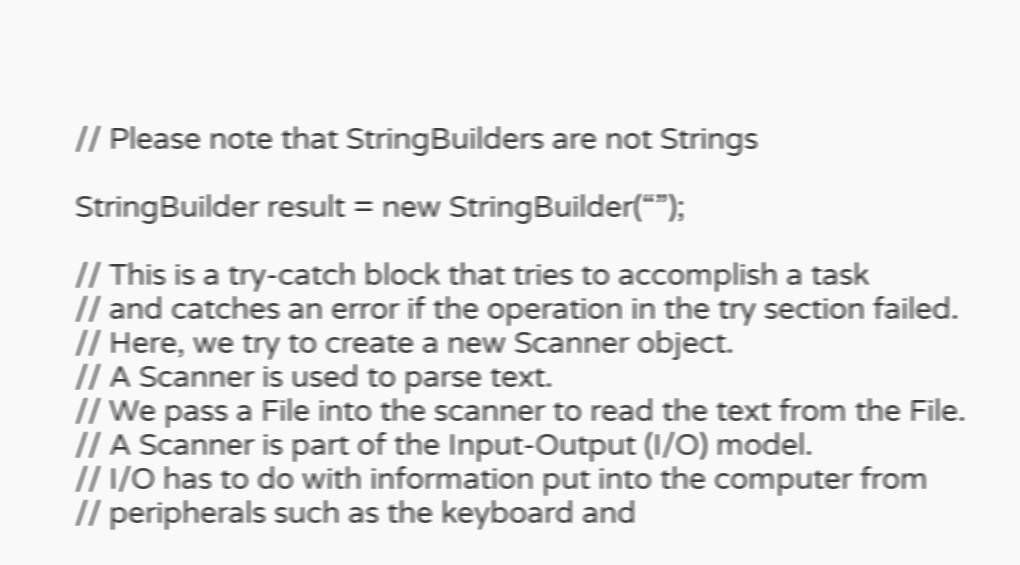// Please note that StringBuilders are not Strings

StringBuilder result = new StringBuilder(“”);

// This is a try-catch block that tries to accomplish a task
// and catches an error if the operation in the try section failed.
// Here, we try to create a new Scanner object.
// A Scanner is used to parse text.
// We pass a File into the scanner to read the text from the File.
// A Scanner is part of the Input-Output (I/O) model.
// I/O has to do with information put into the computer from
// peripherals such as the keyboard and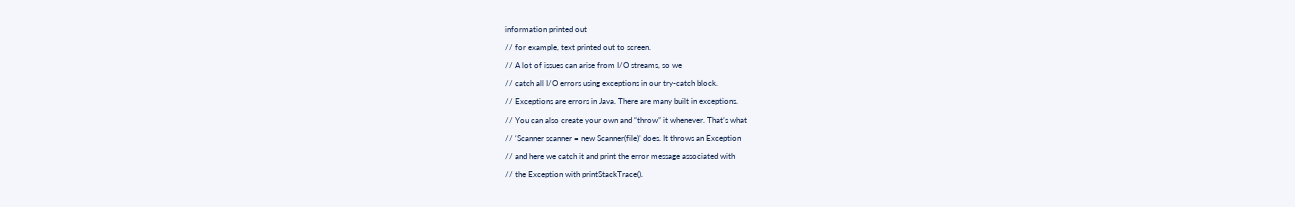information printed out
// for example, text printed out to screen.
// A lot of issues can arise from I/O streams, so we
// catch all I/O errors using exceptions in our try-catch block.
// Exceptions are errors in Java. There are many built in exceptions.
// You can also create your own and “throw” it whenever. That’s what
// ‘Scanner scanner = new Scanner(file)’ does. It throws an Exception
// and here we catch it and print the error message associated with
// the Exception with printStackTrace().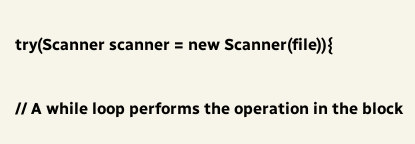try(Scanner scanner = new Scanner(file)){

// A while loop performs the operation in the block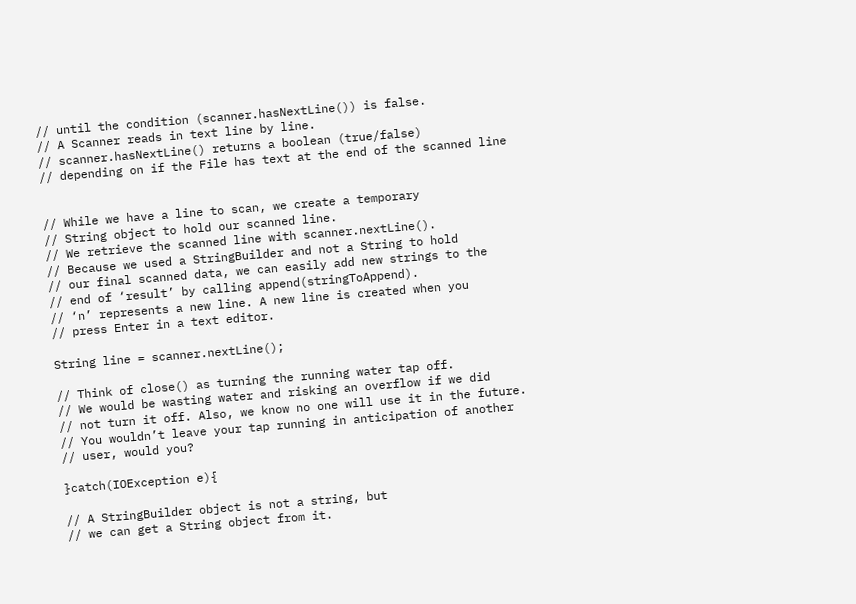// until the condition (scanner.hasNextLine()) is false.
// A Scanner reads in text line by line.
// scanner.hasNextLine() returns a boolean (true/false)
// depending on if the File has text at the end of the scanned line


// While we have a line to scan, we create a temporary
// String object to hold our scanned line.
// We retrieve the scanned line with scanner.nextLine().
// Because we used a StringBuilder and not a String to hold
// our final scanned data, we can easily add new strings to the
// end of ‘result’ by calling append(stringToAppend).
// ‘n’ represents a new line. A new line is created when you
// press Enter in a text editor.

String line = scanner.nextLine();

// Think of close() as turning the running water tap off.
// We would be wasting water and risking an overflow if we did
// not turn it off. Also, we know no one will use it in the future.
// You wouldn’t leave your tap running in anticipation of another
// user, would you?

}catch(IOException e){

// A StringBuilder object is not a string, but
// we can get a String object from it.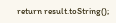return result.toString();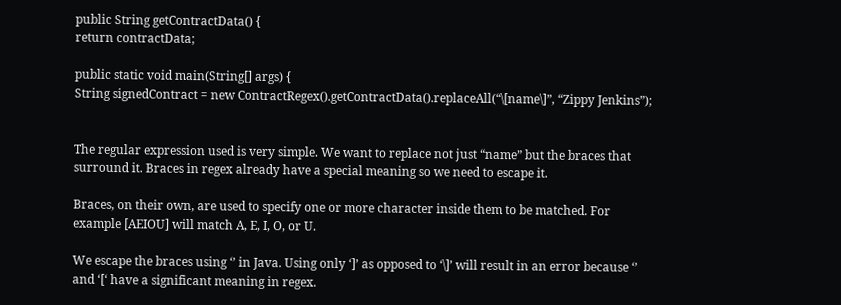public String getContractData() {
return contractData;

public static void main(String[] args) {
String signedContract = new ContractRegex().getContractData().replaceAll(“\[name\]”, “Zippy Jenkins”);


The regular expression used is very simple. We want to replace not just “name” but the braces that surround it. Braces in regex already have a special meaning so we need to escape it.

Braces, on their own, are used to specify one or more character inside them to be matched. For example [AEIOU] will match A, E, I, O, or U.

We escape the braces using ‘’ in Java. Using only ‘]’ as opposed to ‘\]’ will result in an error because ‘’ and ‘[‘ have a significant meaning in regex.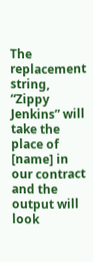The replacement string, “Zippy Jenkins” will take the place of [name] in our contract and the output will look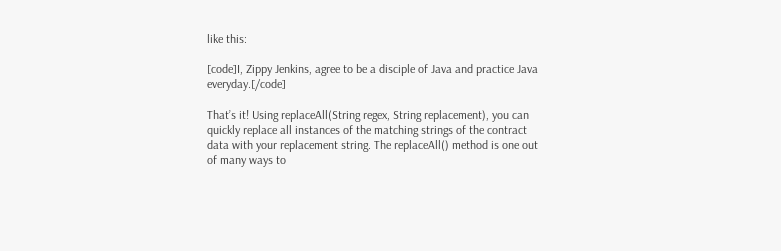like this:

[code]I, Zippy Jenkins, agree to be a disciple of Java and practice Java everyday.[/code]

That’s it! Using replaceAll(String regex, String replacement), you can quickly replace all instances of the matching strings of the contract data with your replacement string. The replaceAll() method is one out of many ways to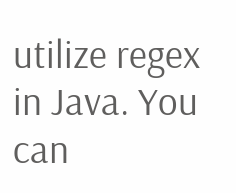utilize regex in Java. You can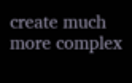create much more complex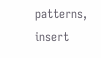patterns, insert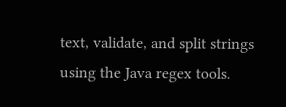text, validate, and split strings using the Java regex tools.